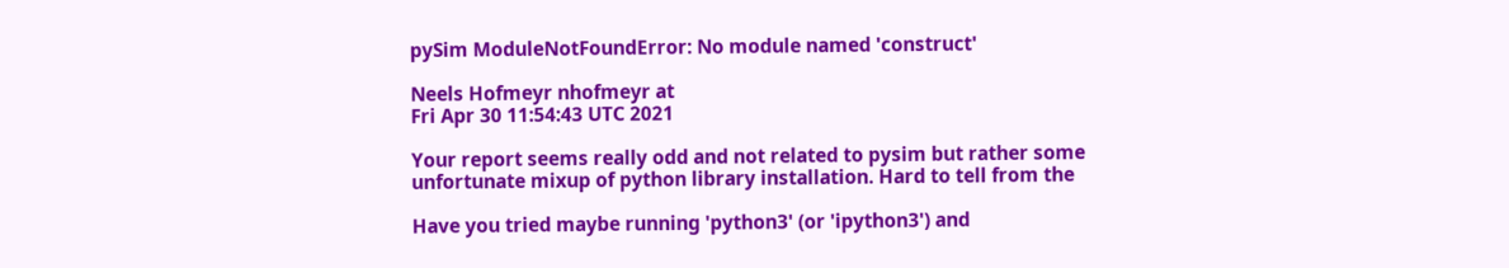pySim ModuleNotFoundError: No module named 'construct'

Neels Hofmeyr nhofmeyr at
Fri Apr 30 11:54:43 UTC 2021

Your report seems really odd and not related to pysim but rather some
unfortunate mixup of python library installation. Hard to tell from the

Have you tried maybe running 'python3' (or 'ipython3') and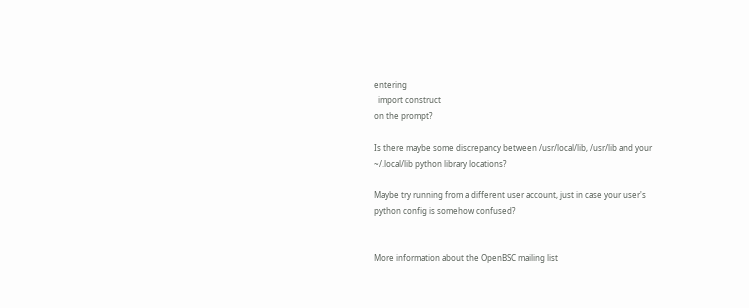entering
  import construct
on the prompt?

Is there maybe some discrepancy between /usr/local/lib, /usr/lib and your
~/.local/lib python library locations?

Maybe try running from a different user account, just in case your user's
python config is somehow confused?


More information about the OpenBSC mailing list